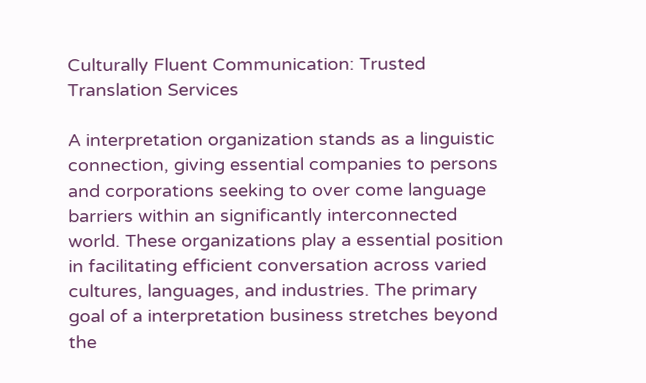Culturally Fluent Communication: Trusted Translation Services

A interpretation organization stands as a linguistic connection, giving essential companies to persons and corporations seeking to over come language barriers within an significantly interconnected world. These organizations play a essential position in facilitating efficient conversation across varied cultures, languages, and industries. The primary goal of a interpretation business stretches beyond the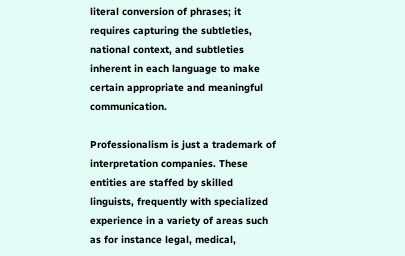literal conversion of phrases; it requires capturing the subtleties, national context, and subtleties inherent in each language to make certain appropriate and meaningful communication.

Professionalism is just a trademark of interpretation companies. These entities are staffed by skilled linguists, frequently with specialized experience in a variety of areas such as for instance legal, medical,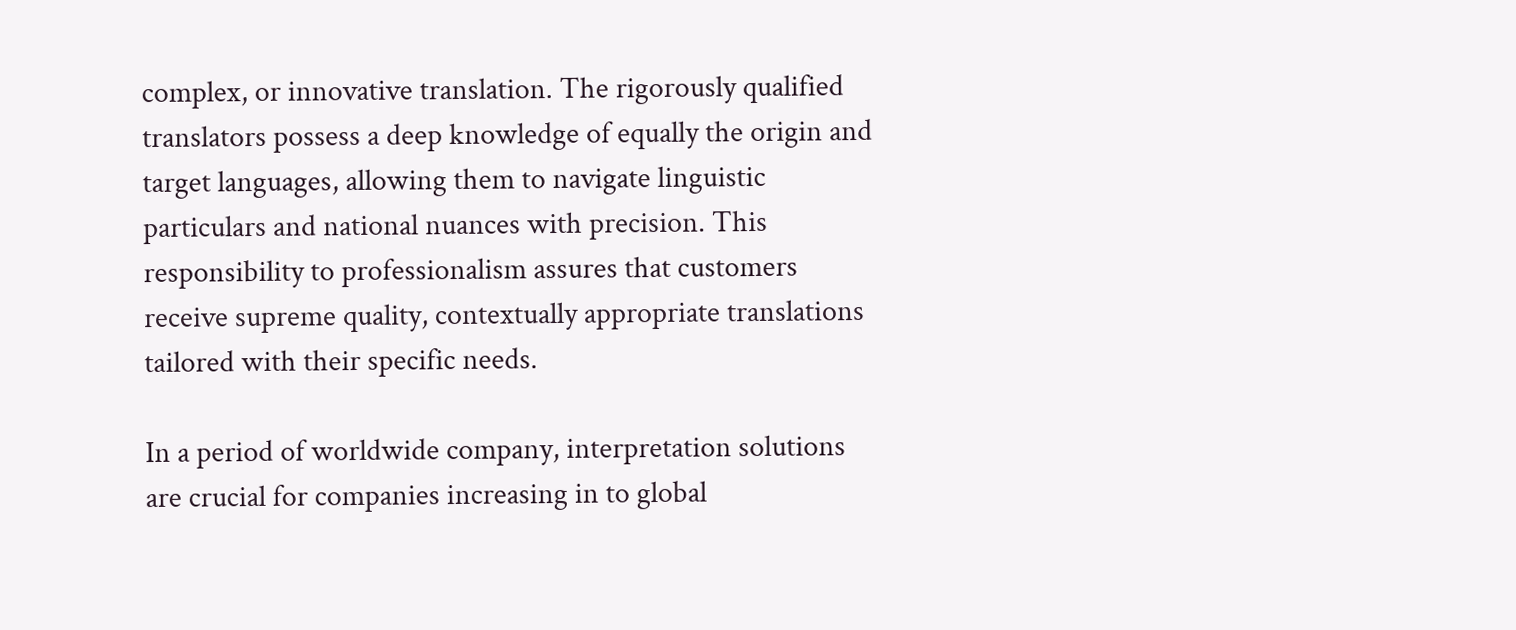complex, or innovative translation. The rigorously qualified translators possess a deep knowledge of equally the origin and target languages, allowing them to navigate linguistic particulars and national nuances with precision. This responsibility to professionalism assures that customers receive supreme quality, contextually appropriate translations tailored with their specific needs.

In a period of worldwide company, interpretation solutions are crucial for companies increasing in to global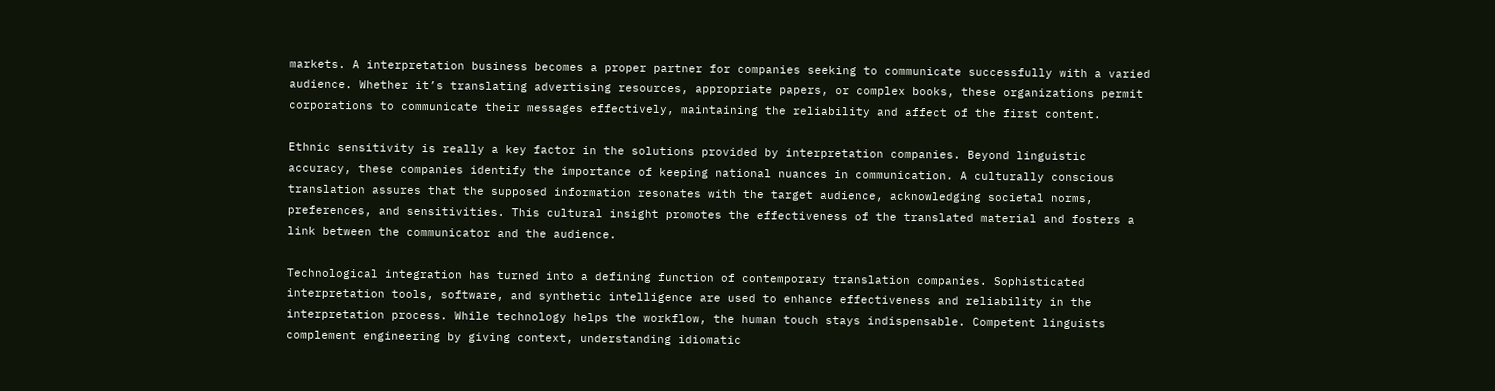markets. A interpretation business becomes a proper partner for companies seeking to communicate successfully with a varied audience. Whether it’s translating advertising resources, appropriate papers, or complex books, these organizations permit corporations to communicate their messages effectively, maintaining the reliability and affect of the first content.

Ethnic sensitivity is really a key factor in the solutions provided by interpretation companies. Beyond linguistic accuracy, these companies identify the importance of keeping national nuances in communication. A culturally conscious translation assures that the supposed information resonates with the target audience, acknowledging societal norms, preferences, and sensitivities. This cultural insight promotes the effectiveness of the translated material and fosters a link between the communicator and the audience.

Technological integration has turned into a defining function of contemporary translation companies. Sophisticated interpretation tools, software, and synthetic intelligence are used to enhance effectiveness and reliability in the interpretation process. While technology helps the workflow, the human touch stays indispensable. Competent linguists complement engineering by giving context, understanding idiomatic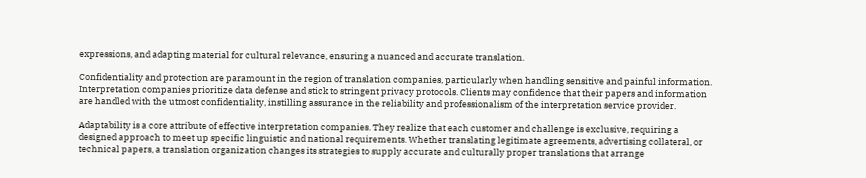expressions, and adapting material for cultural relevance, ensuring a nuanced and accurate translation.

Confidentiality and protection are paramount in the region of translation companies, particularly when handling sensitive and painful information. Interpretation companies prioritize data defense and stick to stringent privacy protocols. Clients may confidence that their papers and information are handled with the utmost confidentiality, instilling assurance in the reliability and professionalism of the interpretation service provider.

Adaptability is a core attribute of effective interpretation companies. They realize that each customer and challenge is exclusive, requiring a designed approach to meet up specific linguistic and national requirements. Whether translating legitimate agreements, advertising collateral, or technical papers, a translation organization changes its strategies to supply accurate and culturally proper translations that arrange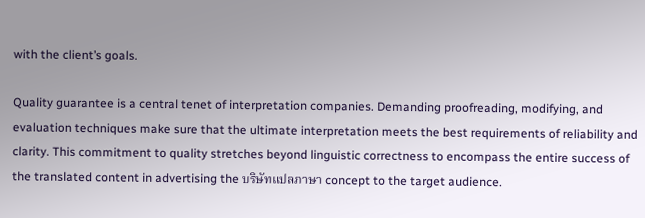with the client’s goals.

Quality guarantee is a central tenet of interpretation companies. Demanding proofreading, modifying, and evaluation techniques make sure that the ultimate interpretation meets the best requirements of reliability and clarity. This commitment to quality stretches beyond linguistic correctness to encompass the entire success of the translated content in advertising the บริษัทแปลภาษา concept to the target audience.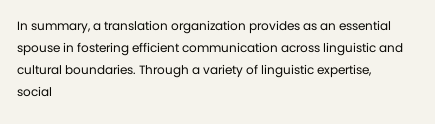In summary, a translation organization provides as an essential spouse in fostering efficient communication across linguistic and cultural boundaries. Through a variety of linguistic expertise, social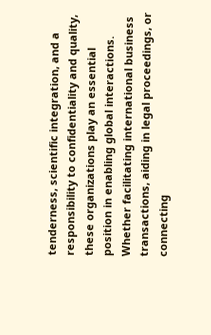tenderness, scientific integration, and a responsibility to confidentiality and quality, these organizations play an essential position in enabling global interactions. Whether facilitating international business transactions, aiding in legal proceedings, or connecting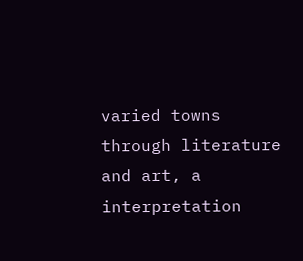varied towns through literature and art, a interpretation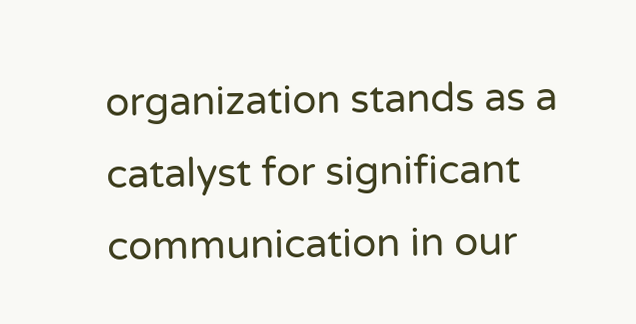organization stands as a catalyst for significant communication in our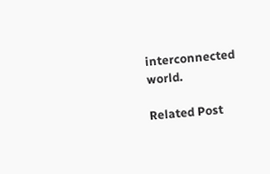interconnected world.

Related Post